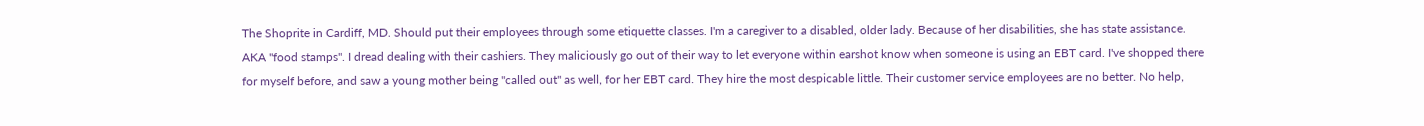The Shoprite in Cardiff, MD. Should put their employees through some etiquette classes. I'm a caregiver to a disabled, older lady. Because of her disabilities, she has state assistance. AKA "food stamps". I dread dealing with their cashiers. They maliciously go out of their way to let everyone within earshot know when someone is using an EBT card. I've shopped there for myself before, and saw a young mother being "called out" as well, for her EBT card. They hire the most despicable little. Their customer service employees are no better. No help,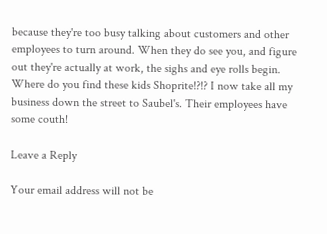because they're too busy talking about customers and other employees to turn around. When they do see you, and figure out they're actually at work, the sighs and eye rolls begin. Where do you find these kids Shoprite!?!? I now take all my business down the street to Saubel's. Their employees have some couth!

Leave a Reply

Your email address will not be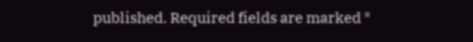published. Required fields are marked *